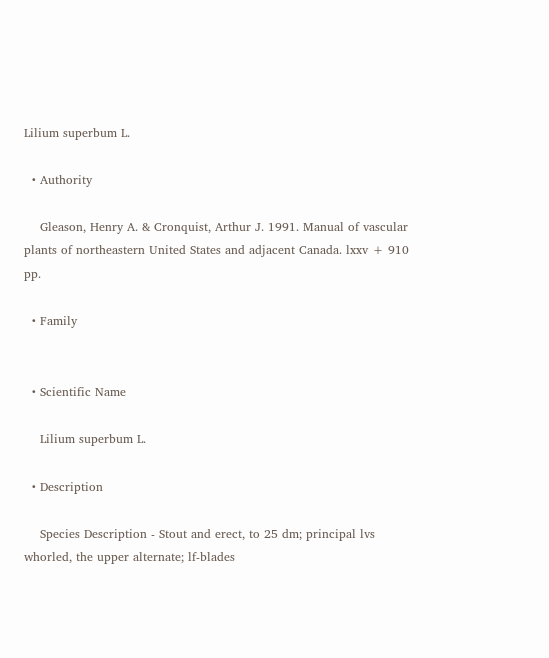Lilium superbum L.

  • Authority

    Gleason, Henry A. & Cronquist, Arthur J. 1991. Manual of vascular plants of northeastern United States and adjacent Canada. lxxv + 910 pp.

  • Family


  • Scientific Name

    Lilium superbum L.

  • Description

    Species Description - Stout and erect, to 25 dm; principal lvs whorled, the upper alternate; lf-blades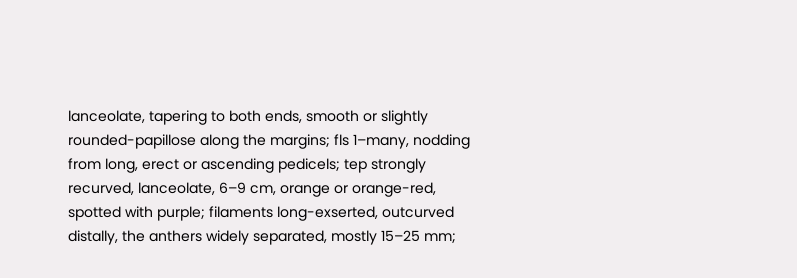lanceolate, tapering to both ends, smooth or slightly rounded-papillose along the margins; fls 1–many, nodding from long, erect or ascending pedicels; tep strongly recurved, lanceolate, 6–9 cm, orange or orange-red, spotted with purple; filaments long-exserted, outcurved distally, the anthers widely separated, mostly 15–25 mm;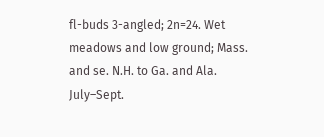fl-buds 3-angled; 2n=24. Wet meadows and low ground; Mass. and se. N.H. to Ga. and Ala. July–Sept.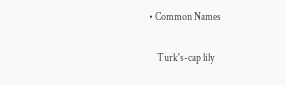• Common Names

    Turk's-cap lily